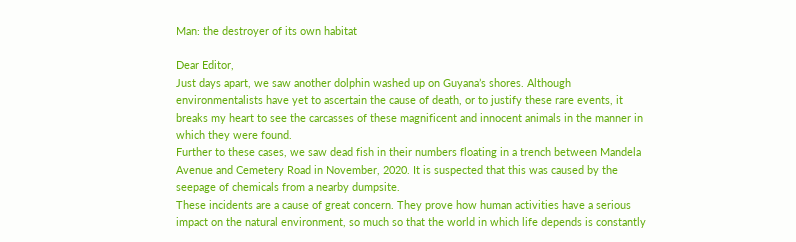Man: the destroyer of its own habitat

Dear Editor,
Just days apart, we saw another dolphin washed up on Guyana’s shores. Although environmentalists have yet to ascertain the cause of death, or to justify these rare events, it breaks my heart to see the carcasses of these magnificent and innocent animals in the manner in which they were found.
Further to these cases, we saw dead fish in their numbers floating in a trench between Mandela Avenue and Cemetery Road in November, 2020. It is suspected that this was caused by the seepage of chemicals from a nearby dumpsite.
These incidents are a cause of great concern. They prove how human activities have a serious impact on the natural environment, so much so that the world in which life depends is constantly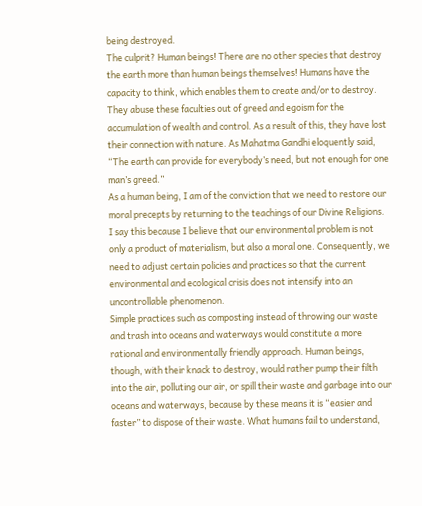being destroyed.
The culprit? Human beings! There are no other species that destroy the earth more than human beings themselves! Humans have the capacity to think, which enables them to create and/or to destroy. They abuse these faculties out of greed and egoism for the accumulation of wealth and control. As a result of this, they have lost their connection with nature. As Mahatma Gandhi eloquently said, “The earth can provide for everybody’s need, but not enough for one man’s greed.”
As a human being, I am of the conviction that we need to restore our moral precepts by returning to the teachings of our Divine Religions. I say this because I believe that our environmental problem is not only a product of materialism, but also a moral one. Consequently, we need to adjust certain policies and practices so that the current environmental and ecological crisis does not intensify into an uncontrollable phenomenon.
Simple practices such as composting instead of throwing our waste and trash into oceans and waterways would constitute a more rational and environmentally friendly approach. Human beings, though, with their knack to destroy, would rather pump their filth into the air, polluting our air, or spill their waste and garbage into our oceans and waterways, because by these means it is “easier and faster” to dispose of their waste. What humans fail to understand,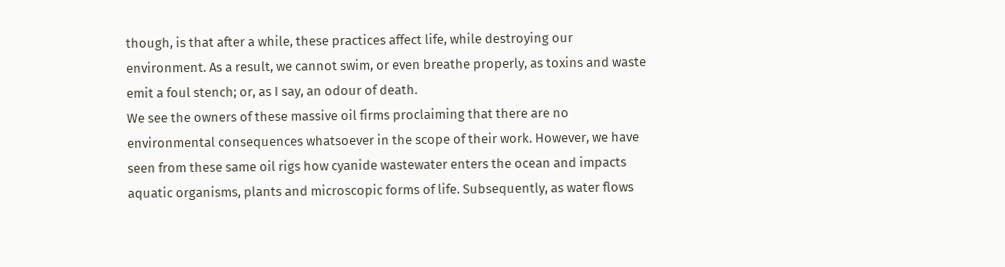though, is that after a while, these practices affect life, while destroying our environment. As a result, we cannot swim, or even breathe properly, as toxins and waste emit a foul stench; or, as I say, an odour of death.
We see the owners of these massive oil firms proclaiming that there are no environmental consequences whatsoever in the scope of their work. However, we have seen from these same oil rigs how cyanide wastewater enters the ocean and impacts aquatic organisms, plants and microscopic forms of life. Subsequently, as water flows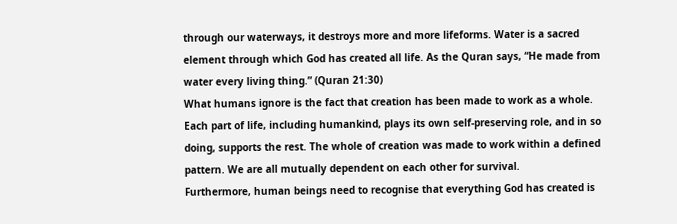through our waterways, it destroys more and more lifeforms. Water is a sacred element through which God has created all life. As the Quran says, “He made from water every living thing.” (Quran 21:30)
What humans ignore is the fact that creation has been made to work as a whole. Each part of life, including humankind, plays its own self-preserving role, and in so doing, supports the rest. The whole of creation was made to work within a defined pattern. We are all mutually dependent on each other for survival.
Furthermore, human beings need to recognise that everything God has created is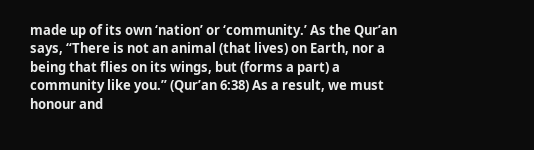made up of its own ‘nation’ or ‘community.’ As the Qur’an says, “There is not an animal (that lives) on Earth, nor a being that flies on its wings, but (forms a part) a community like you.” (Qur’an 6:38) As a result, we must honour and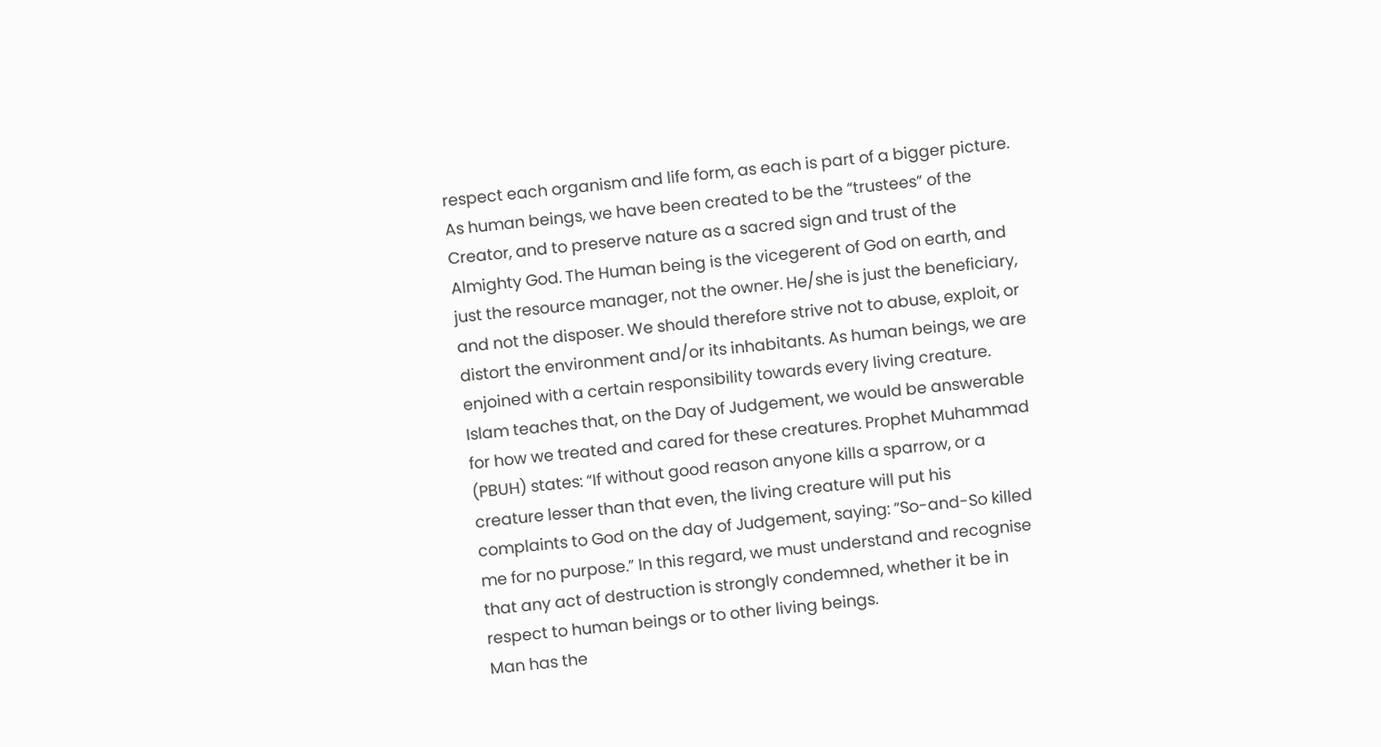respect each organism and life form, as each is part of a bigger picture.
As human beings, we have been created to be the “trustees” of the Creator, and to preserve nature as a sacred sign and trust of the Almighty God. The Human being is the vicegerent of God on earth, and just the resource manager, not the owner. He/she is just the beneficiary, and not the disposer. We should therefore strive not to abuse, exploit, or distort the environment and/or its inhabitants. As human beings, we are enjoined with a certain responsibility towards every living creature.
Islam teaches that, on the Day of Judgement, we would be answerable for how we treated and cared for these creatures. Prophet Muhammad (PBUH) states: “If without good reason anyone kills a sparrow, or a creature lesser than that even, the living creature will put his complaints to God on the day of Judgement, saying: “So-and-So killed me for no purpose.” In this regard, we must understand and recognise that any act of destruction is strongly condemned, whether it be in respect to human beings or to other living beings.
Man has the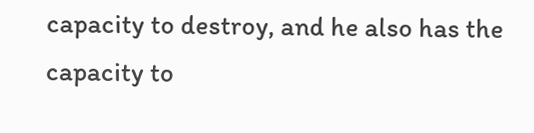capacity to destroy, and he also has the capacity to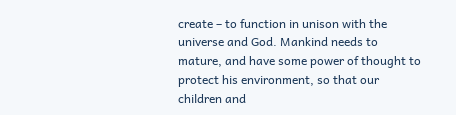create – to function in unison with the universe and God. Mankind needs to mature, and have some power of thought to protect his environment, so that our children and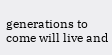generations to come will live and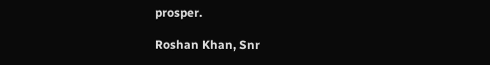prosper.

Roshan Khan, Snr